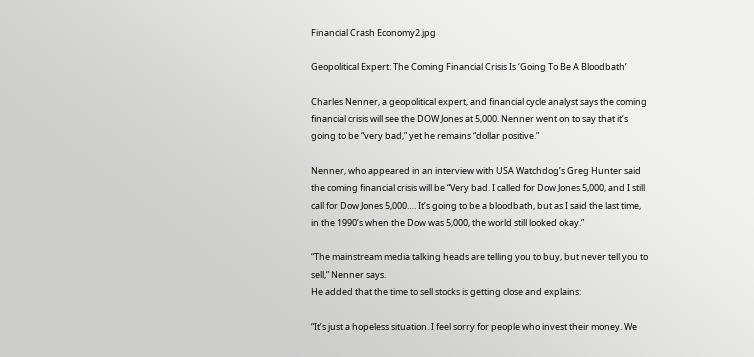Financial Crash Economy2.jpg

Geopolitical Expert: The Coming Financial Crisis Is ‘Going To Be A Bloodbath’

Charles Nenner, a geopolitical expert, and financial cycle analyst says the coming financial crisis will see the DOW Jones at 5,000. Nenner went on to say that it’s going to be “very bad,” yet he remains “dollar positive.”

Nenner, who appeared in an interview with USA Watchdog’s Greg Hunter said the coming financial crisis will be “Very bad. I called for Dow Jones 5,000, and I still call for Dow Jones 5,000…. It’s going to be a bloodbath, but as I said the last time, in the 1990’s when the Dow was 5,000, the world still looked okay.”

“The mainstream media talking heads are telling you to buy, but never tell you to sell,” Nenner says.
He added that the time to sell stocks is getting close and explains:

“It’s just a hopeless situation. I feel sorry for people who invest their money. We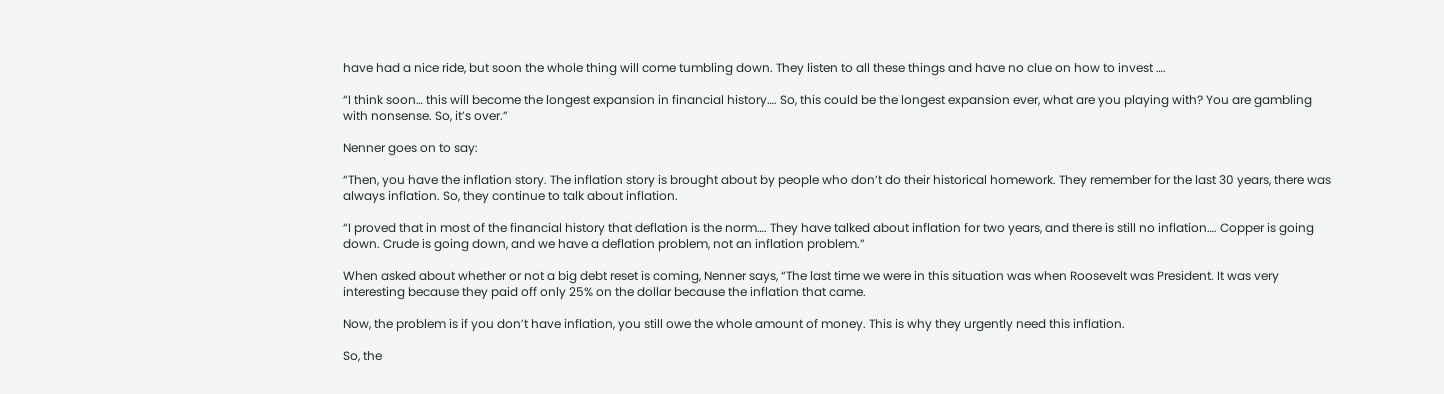have had a nice ride, but soon the whole thing will come tumbling down. They listen to all these things and have no clue on how to invest ….

“I think soon… this will become the longest expansion in financial history…. So, this could be the longest expansion ever, what are you playing with? You are gambling with nonsense. So, it’s over.”

Nenner goes on to say:

“Then, you have the inflation story. The inflation story is brought about by people who don’t do their historical homework. They remember for the last 30 years, there was always inflation. So, they continue to talk about inflation.

“I proved that in most of the financial history that deflation is the norm…. They have talked about inflation for two years, and there is still no inflation…. Copper is going down. Crude is going down, and we have a deflation problem, not an inflation problem.”

When asked about whether or not a big debt reset is coming, Nenner says, “The last time we were in this situation was when Roosevelt was President. It was very interesting because they paid off only 25% on the dollar because the inflation that came.

Now, the problem is if you don’t have inflation, you still owe the whole amount of money. This is why they urgently need this inflation.

So, the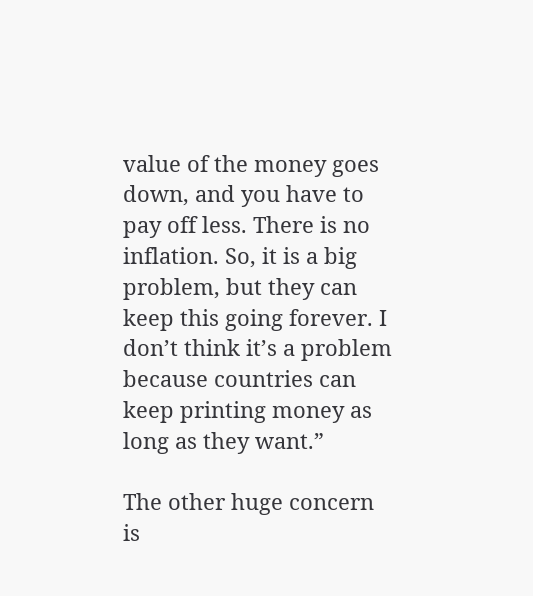value of the money goes down, and you have to pay off less. There is no inflation. So, it is a big problem, but they can keep this going forever. I don’t think it’s a problem because countries can keep printing money as long as they want.”

The other huge concern is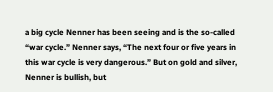a big cycle Nenner has been seeing and is the so-called “war cycle.” Nenner says, “The next four or five years in this war cycle is very dangerous.” But on gold and silver, Nenner is bullish, but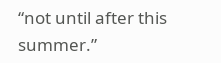“not until after this summer.”